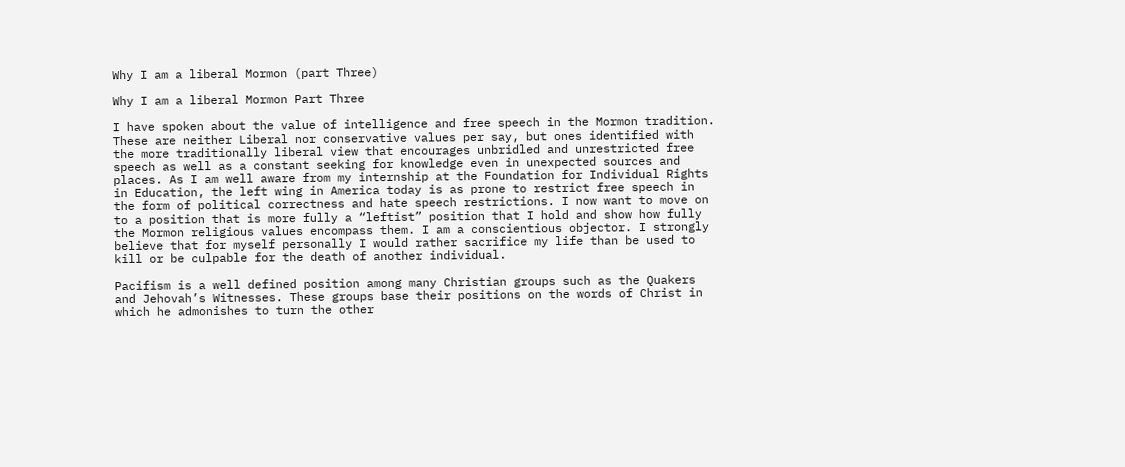Why I am a liberal Mormon (part Three)

Why I am a liberal Mormon Part Three

I have spoken about the value of intelligence and free speech in the Mormon tradition. These are neither Liberal nor conservative values per say, but ones identified with the more traditionally liberal view that encourages unbridled and unrestricted free speech as well as a constant seeking for knowledge even in unexpected sources and places. As I am well aware from my internship at the Foundation for Individual Rights in Education, the left wing in America today is as prone to restrict free speech in the form of political correctness and hate speech restrictions. I now want to move on to a position that is more fully a “leftist” position that I hold and show how fully the Mormon religious values encompass them. I am a conscientious objector. I strongly believe that for myself personally I would rather sacrifice my life than be used to kill or be culpable for the death of another individual.

Pacifism is a well defined position among many Christian groups such as the Quakers and Jehovah’s Witnesses. These groups base their positions on the words of Christ in which he admonishes to turn the other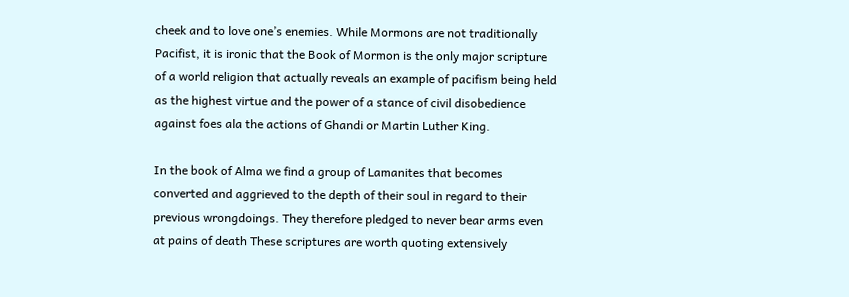cheek and to love one’s enemies. While Mormons are not traditionally Pacifist, it is ironic that the Book of Mormon is the only major scripture of a world religion that actually reveals an example of pacifism being held as the highest virtue and the power of a stance of civil disobedience against foes ala the actions of Ghandi or Martin Luther King.

In the book of Alma we find a group of Lamanites that becomes converted and aggrieved to the depth of their soul in regard to their previous wrongdoings. They therefore pledged to never bear arms even at pains of death These scriptures are worth quoting extensively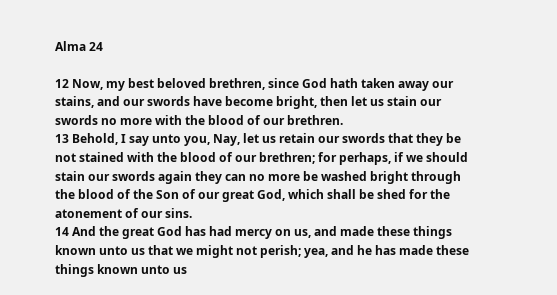Alma 24

12 Now, my best beloved brethren, since God hath taken away our stains, and our swords have become bright, then let us stain our swords no more with the blood of our brethren.
13 Behold, I say unto you, Nay, let us retain our swords that they be not stained with the blood of our brethren; for perhaps, if we should stain our swords again they can no more be washed bright through the blood of the Son of our great God, which shall be shed for the atonement of our sins.
14 And the great God has had mercy on us, and made these things known unto us that we might not perish; yea, and he has made these things known unto us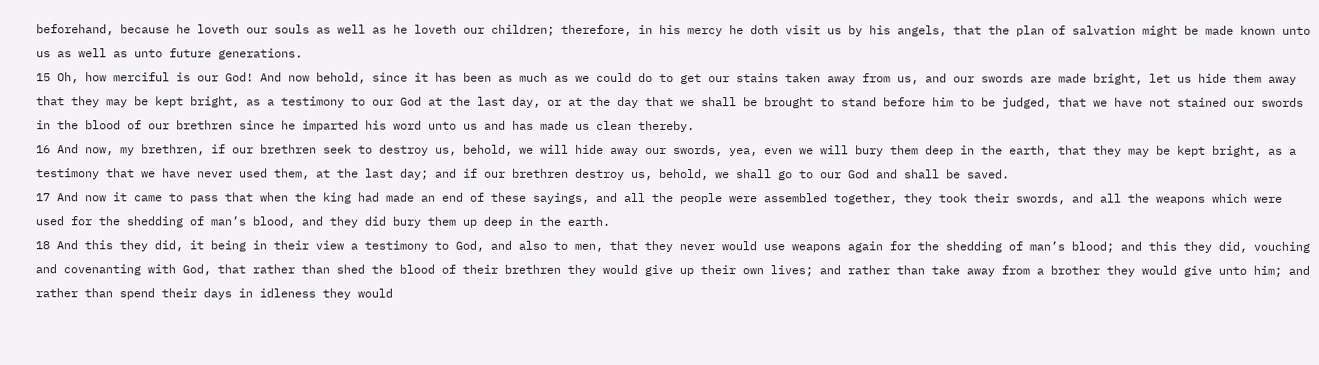beforehand, because he loveth our souls as well as he loveth our children; therefore, in his mercy he doth visit us by his angels, that the plan of salvation might be made known unto us as well as unto future generations.
15 Oh, how merciful is our God! And now behold, since it has been as much as we could do to get our stains taken away from us, and our swords are made bright, let us hide them away that they may be kept bright, as a testimony to our God at the last day, or at the day that we shall be brought to stand before him to be judged, that we have not stained our swords in the blood of our brethren since he imparted his word unto us and has made us clean thereby.
16 And now, my brethren, if our brethren seek to destroy us, behold, we will hide away our swords, yea, even we will bury them deep in the earth, that they may be kept bright, as a testimony that we have never used them, at the last day; and if our brethren destroy us, behold, we shall go to our God and shall be saved.
17 And now it came to pass that when the king had made an end of these sayings, and all the people were assembled together, they took their swords, and all the weapons which were used for the shedding of man’s blood, and they did bury them up deep in the earth.
18 And this they did, it being in their view a testimony to God, and also to men, that they never would use weapons again for the shedding of man’s blood; and this they did, vouching and covenanting with God, that rather than shed the blood of their brethren they would give up their own lives; and rather than take away from a brother they would give unto him; and rather than spend their days in idleness they would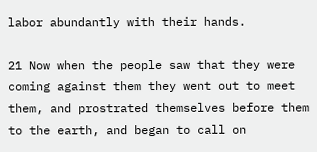labor abundantly with their hands.

21 Now when the people saw that they were coming against them they went out to meet them, and prostrated themselves before them to the earth, and began to call on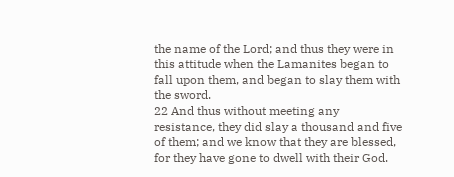the name of the Lord; and thus they were in this attitude when the Lamanites began to fall upon them, and began to slay them with the sword.
22 And thus without meeting any resistance, they did slay a thousand and five of them; and we know that they are blessed, for they have gone to dwell with their God.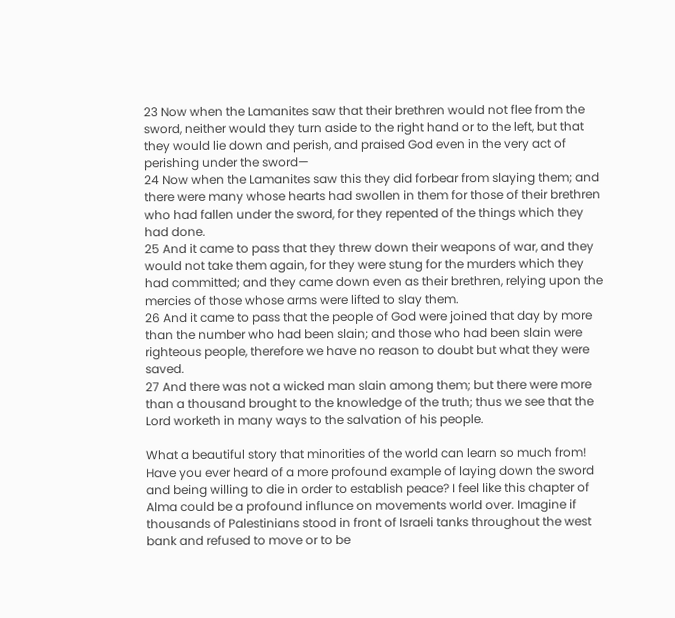23 Now when the Lamanites saw that their brethren would not flee from the sword, neither would they turn aside to the right hand or to the left, but that they would lie down and perish, and praised God even in the very act of perishing under the sword—
24 Now when the Lamanites saw this they did forbear from slaying them; and there were many whose hearts had swollen in them for those of their brethren who had fallen under the sword, for they repented of the things which they had done.
25 And it came to pass that they threw down their weapons of war, and they would not take them again, for they were stung for the murders which they had committed; and they came down even as their brethren, relying upon the mercies of those whose arms were lifted to slay them.
26 And it came to pass that the people of God were joined that day by more than the number who had been slain; and those who had been slain were righteous people, therefore we have no reason to doubt but what they were saved.
27 And there was not a wicked man slain among them; but there were more than a thousand brought to the knowledge of the truth; thus we see that the Lord worketh in many ways to the salvation of his people.

What a beautiful story that minorities of the world can learn so much from! Have you ever heard of a more profound example of laying down the sword and being willing to die in order to establish peace? I feel like this chapter of Alma could be a profound influnce on movements world over. Imagine if thousands of Palestinians stood in front of Israeli tanks throughout the west bank and refused to move or to be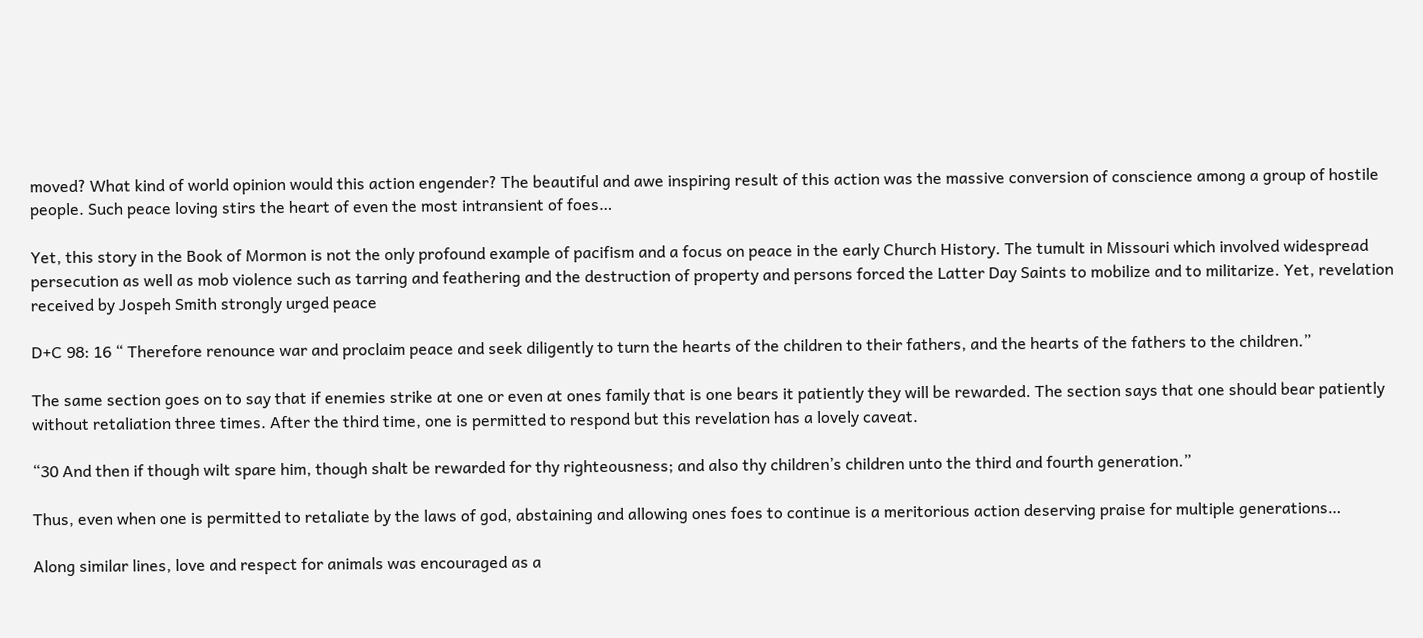moved? What kind of world opinion would this action engender? The beautiful and awe inspiring result of this action was the massive conversion of conscience among a group of hostile people. Such peace loving stirs the heart of even the most intransient of foes…

Yet, this story in the Book of Mormon is not the only profound example of pacifism and a focus on peace in the early Church History. The tumult in Missouri which involved widespread persecution as well as mob violence such as tarring and feathering and the destruction of property and persons forced the Latter Day Saints to mobilize and to militarize. Yet, revelation received by Jospeh Smith strongly urged peace

D+C 98: 16 “ Therefore renounce war and proclaim peace and seek diligently to turn the hearts of the children to their fathers, and the hearts of the fathers to the children.”

The same section goes on to say that if enemies strike at one or even at ones family that is one bears it patiently they will be rewarded. The section says that one should bear patiently without retaliation three times. After the third time, one is permitted to respond but this revelation has a lovely caveat.

“30 And then if though wilt spare him, though shalt be rewarded for thy righteousness; and also thy children’s children unto the third and fourth generation.”

Thus, even when one is permitted to retaliate by the laws of god, abstaining and allowing ones foes to continue is a meritorious action deserving praise for multiple generations…

Along similar lines, love and respect for animals was encouraged as a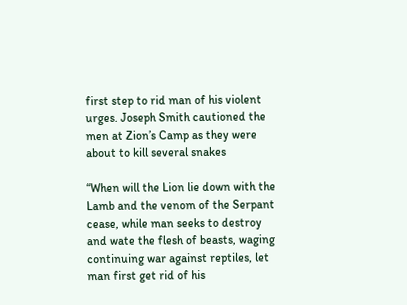first step to rid man of his violent urges. Joseph Smith cautioned the men at Zion’s Camp as they were about to kill several snakes

“When will the Lion lie down with the Lamb and the venom of the Serpant cease, while man seeks to destroy and wate the flesh of beasts, waging continuing war against reptiles, let man first get rid of his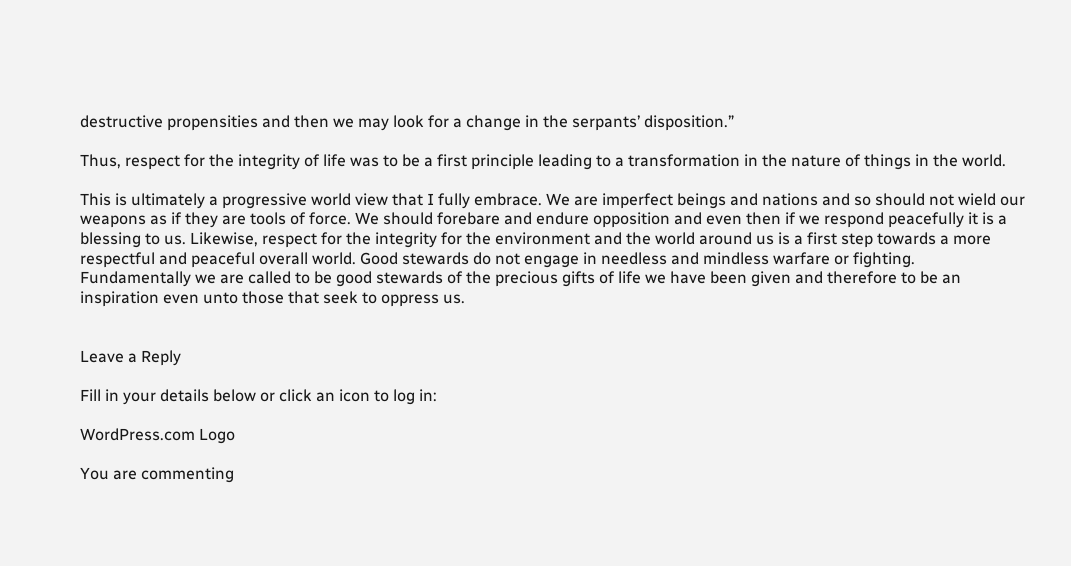destructive propensities and then we may look for a change in the serpants’ disposition.”

Thus, respect for the integrity of life was to be a first principle leading to a transformation in the nature of things in the world.

This is ultimately a progressive world view that I fully embrace. We are imperfect beings and nations and so should not wield our weapons as if they are tools of force. We should forebare and endure opposition and even then if we respond peacefully it is a blessing to us. Likewise, respect for the integrity for the environment and the world around us is a first step towards a more respectful and peaceful overall world. Good stewards do not engage in needless and mindless warfare or fighting. Fundamentally we are called to be good stewards of the precious gifts of life we have been given and therefore to be an inspiration even unto those that seek to oppress us.


Leave a Reply

Fill in your details below or click an icon to log in:

WordPress.com Logo

You are commenting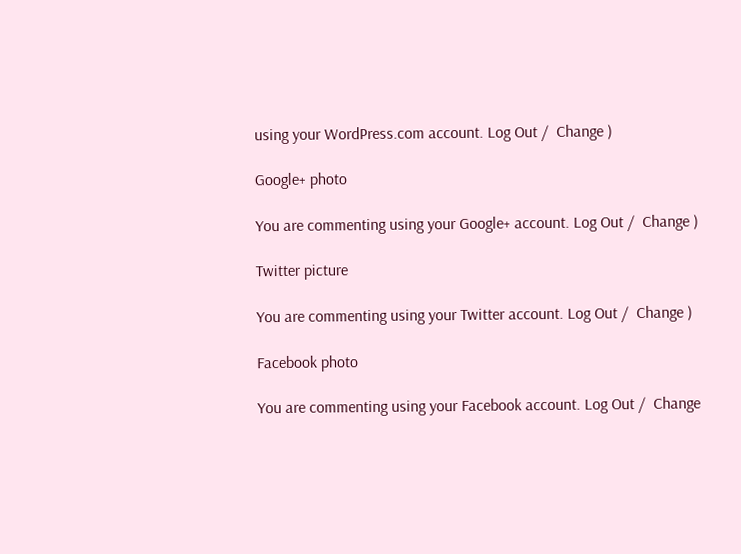using your WordPress.com account. Log Out /  Change )

Google+ photo

You are commenting using your Google+ account. Log Out /  Change )

Twitter picture

You are commenting using your Twitter account. Log Out /  Change )

Facebook photo

You are commenting using your Facebook account. Log Out /  Change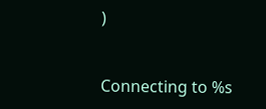)


Connecting to %s